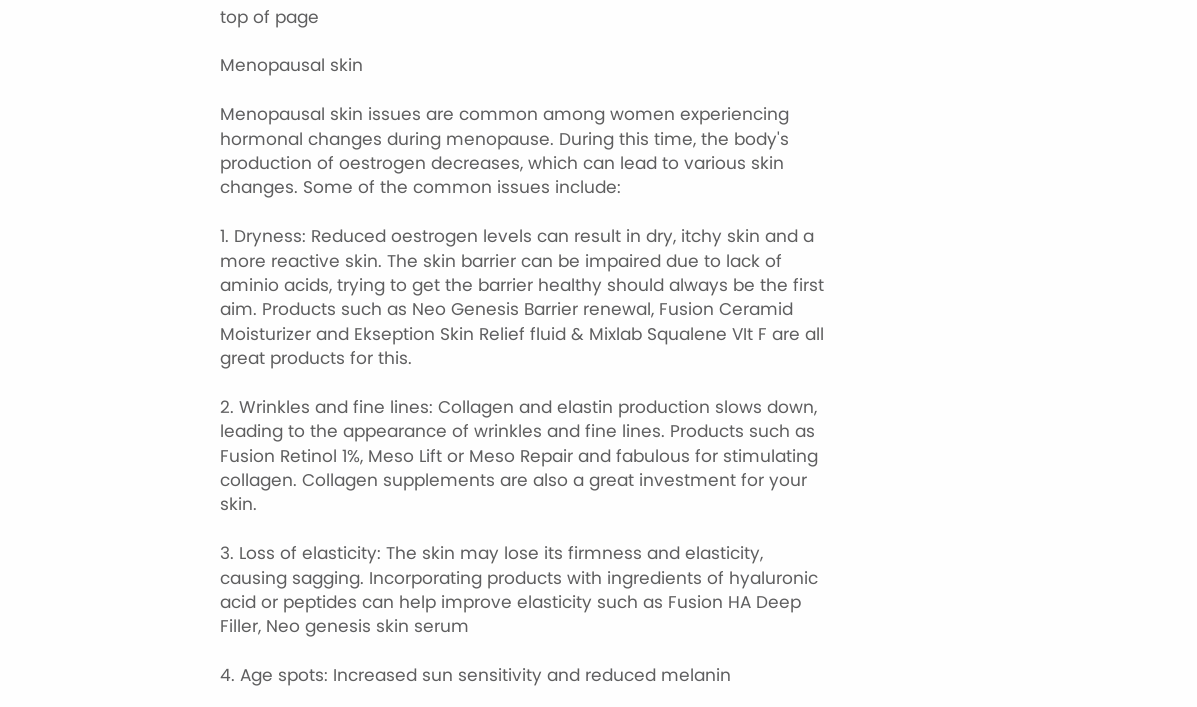top of page

Menopausal skin

Menopausal skin issues are common among women experiencing hormonal changes during menopause. During this time, the body's production of oestrogen decreases, which can lead to various skin changes. Some of the common issues include:

1. Dryness: Reduced oestrogen levels can result in dry, itchy skin and a more reactive skin. The skin barrier can be impaired due to lack of aminio acids, trying to get the barrier healthy should always be the first aim. Products such as Neo Genesis Barrier renewal, Fusion Ceramid Moisturizer and Ekseption Skin Relief fluid & Mixlab Squalene VIt F are all great products for this.

2. Wrinkles and fine lines: Collagen and elastin production slows down, leading to the appearance of wrinkles and fine lines. Products such as Fusion Retinol 1%, Meso Lift or Meso Repair and fabulous for stimulating collagen. Collagen supplements are also a great investment for your skin.

3. Loss of elasticity: The skin may lose its firmness and elasticity, causing sagging. Incorporating products with ingredients of hyaluronic acid or peptides can help improve elasticity such as Fusion HA Deep Filler, Neo genesis skin serum

4. Age spots: Increased sun sensitivity and reduced melanin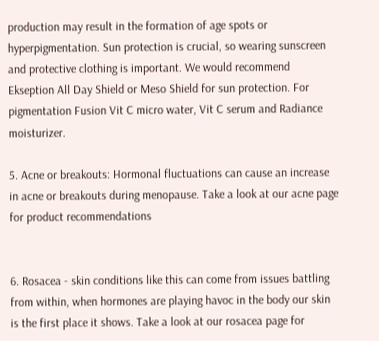production may result in the formation of age spots or hyperpigmentation. Sun protection is crucial, so wearing sunscreen and protective clothing is important. We would recommend Ekseption All Day Shield or Meso Shield for sun protection. For pigmentation Fusion Vit C micro water, Vit C serum and Radiance moisturizer.

5. Acne or breakouts: Hormonal fluctuations can cause an increase in acne or breakouts during menopause. Take a look at our acne page for product recommendations


6. Rosacea - skin conditions like this can come from issues battling from within, when hormones are playing havoc in the body our skin is the first place it shows. Take a look at our rosacea page for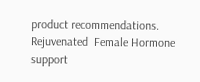product recommendations. Rejuvenated  Female Hormone support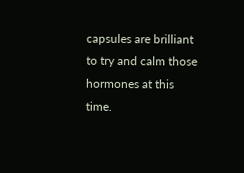capsules are brilliant to try and calm those hormones at this time.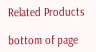Related Products

bottom of page